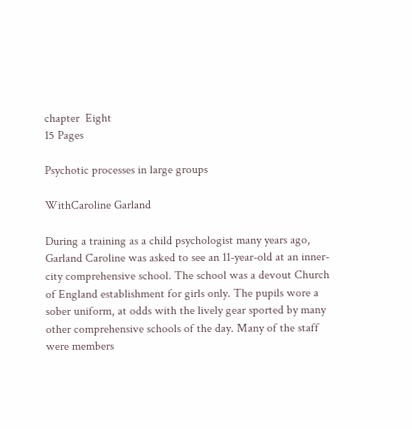chapter  Eight
15 Pages

Psychotic processes in large groups

WithCaroline Garland

During a training as a child psychologist many years ago, Garland Caroline was asked to see an 11-year-old at an inner-city comprehensive school. The school was a devout Church of England establishment for girls only. The pupils wore a sober uniform, at odds with the lively gear sported by many other comprehensive schools of the day. Many of the staff were members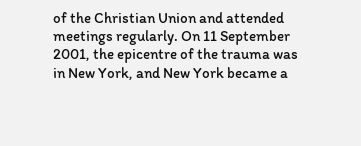of the Christian Union and attended meetings regularly. On 11 September 2001, the epicentre of the trauma was in New York, and New York became a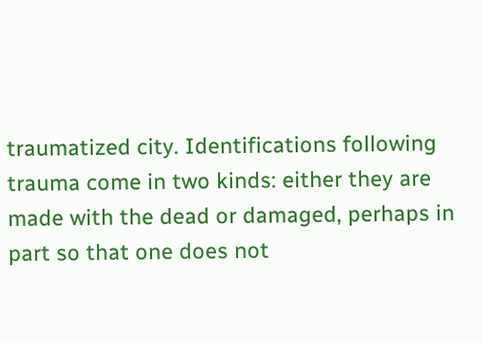traumatized city. Identifications following trauma come in two kinds: either they are made with the dead or damaged, perhaps in part so that one does not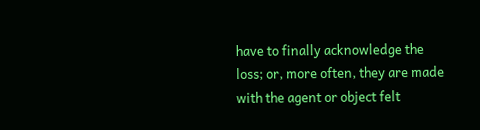have to finally acknowledge the loss; or, more often, they are made with the agent or object felt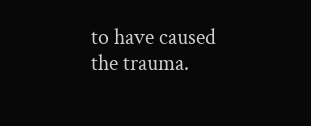to have caused the trauma.